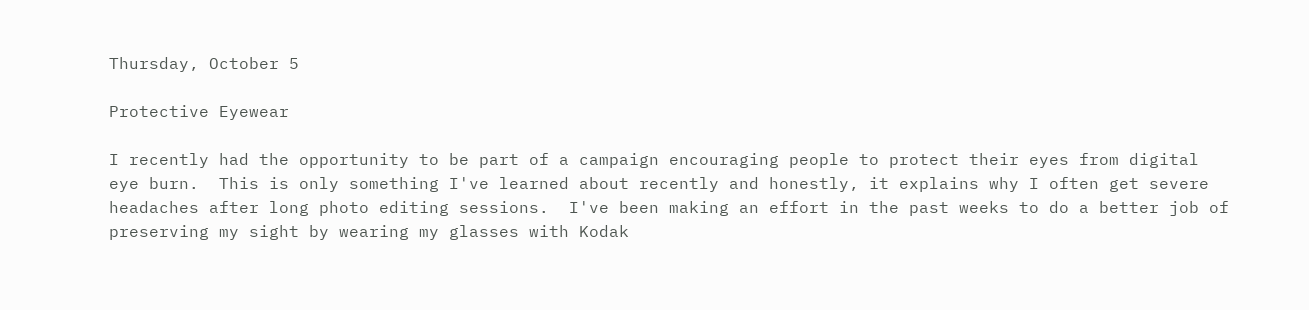Thursday, October 5

Protective Eyewear

I recently had the opportunity to be part of a campaign encouraging people to protect their eyes from digital eye burn.  This is only something I've learned about recently and honestly, it explains why I often get severe headaches after long photo editing sessions.  I've been making an effort in the past weeks to do a better job of preserving my sight by wearing my glasses with Kodak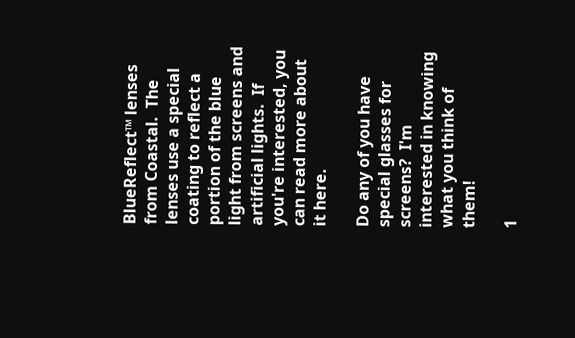BlueReflect™ lenses from Coastal.  The lenses use a special coating to reflect a portion of the blue light from screens and artificial lights.  If you're interested, you can read more about it here.

Do any of you have special glasses for screens?  I'm interested in knowing what you think of them!

1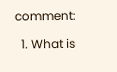comment:

  1. What is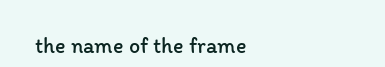the name of the frame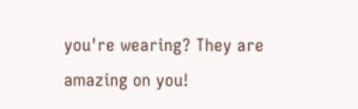you're wearing? They are amazing on you!